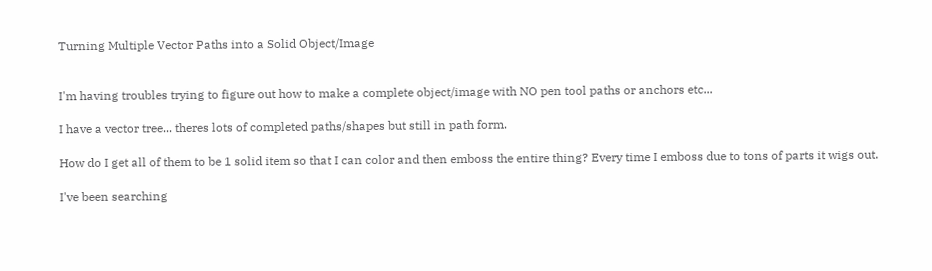Turning Multiple Vector Paths into a Solid Object/Image


I'm having troubles trying to figure out how to make a complete object/image with NO pen tool paths or anchors etc...

I have a vector tree... theres lots of completed paths/shapes but still in path form.

How do I get all of them to be 1 solid item so that I can color and then emboss the entire thing? Every time I emboss due to tons of parts it wigs out.

I've been searching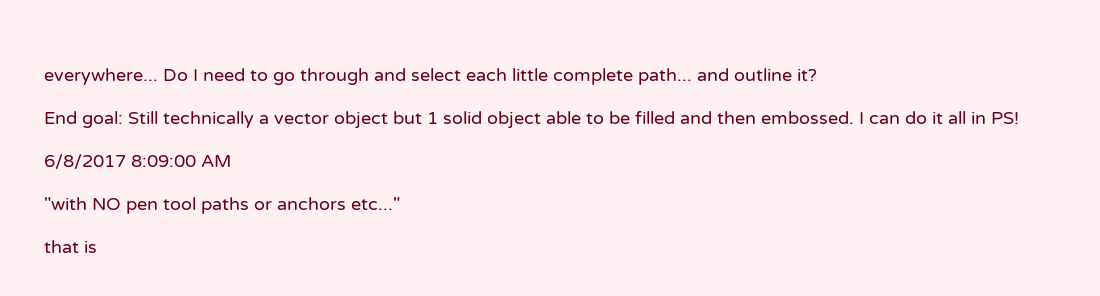everywhere... Do I need to go through and select each little complete path... and outline it?

End goal: Still technically a vector object but 1 solid object able to be filled and then embossed. I can do it all in PS!

6/8/2017 8:09:00 AM

"with NO pen tool paths or anchors etc..."

that is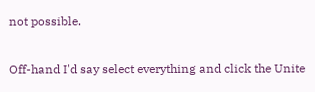not possible.

Off-hand I'd say select everything and click the Unite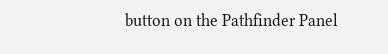button on the Pathfinder Panel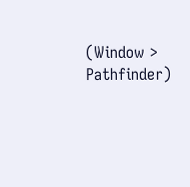(Window > Pathfinder)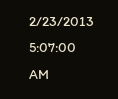2/23/2013 5:07:00 AM